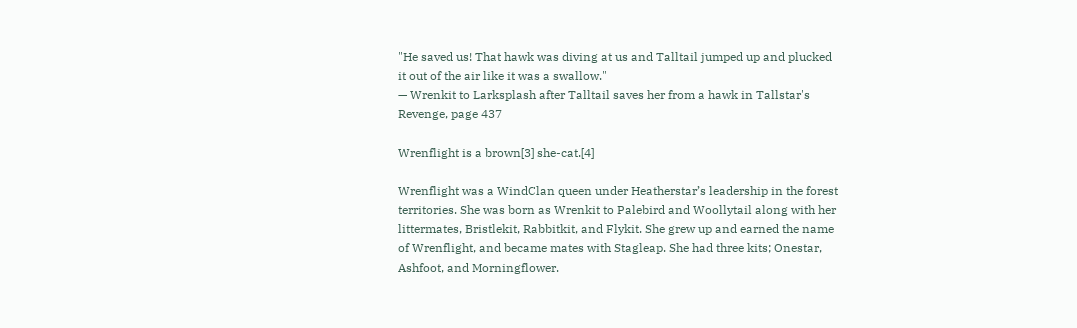"He saved us! That hawk was diving at us and Talltail jumped up and plucked it out of the air like it was a swallow."
— Wrenkit to Larksplash after Talltail saves her from a hawk in Tallstar's Revenge, page 437

Wrenflight is a brown[3] she-cat.[4]

Wrenflight was a WindClan queen under Heatherstar’s leadership in the forest territories. She was born as Wrenkit to Palebird and Woollytail along with her littermates, Bristlekit, Rabbitkit, and Flykit. She grew up and earned the name of Wrenflight, and became mates with Stagleap. She had three kits; Onestar, Ashfoot, and Morningflower.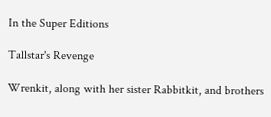In the Super Editions

Tallstar's Revenge

Wrenkit, along with her sister Rabbitkit, and brothers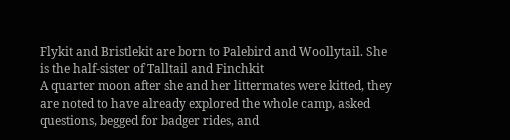Flykit and Bristlekit are born to Palebird and Woollytail. She is the half-sister of Talltail and Finchkit
A quarter moon after she and her littermates were kitted, they are noted to have already explored the whole camp, asked questions, begged for badger rides, and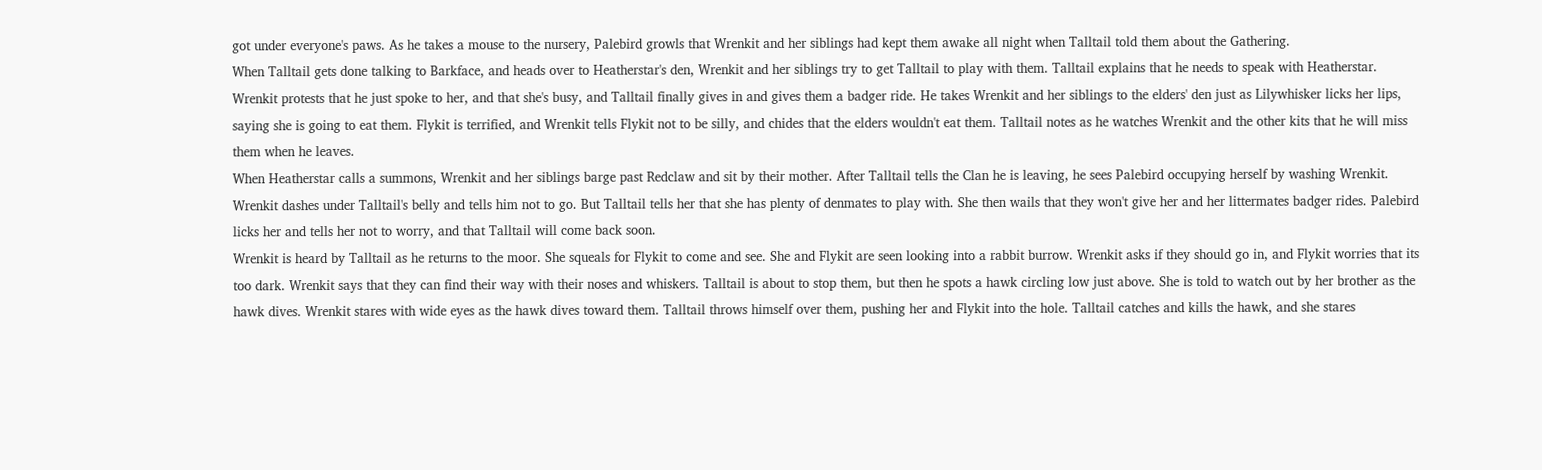got under everyone's paws. As he takes a mouse to the nursery, Palebird growls that Wrenkit and her siblings had kept them awake all night when Talltail told them about the Gathering.
When Talltail gets done talking to Barkface, and heads over to Heatherstar's den, Wrenkit and her siblings try to get Talltail to play with them. Talltail explains that he needs to speak with Heatherstar. Wrenkit protests that he just spoke to her, and that she's busy, and Talltail finally gives in and gives them a badger ride. He takes Wrenkit and her siblings to the elders' den just as Lilywhisker licks her lips, saying she is going to eat them. Flykit is terrified, and Wrenkit tells Flykit not to be silly, and chides that the elders wouldn't eat them. Talltail notes as he watches Wrenkit and the other kits that he will miss them when he leaves.
When Heatherstar calls a summons, Wrenkit and her siblings barge past Redclaw and sit by their mother. After Talltail tells the Clan he is leaving, he sees Palebird occupying herself by washing Wrenkit. Wrenkit dashes under Talltail's belly and tells him not to go. But Talltail tells her that she has plenty of denmates to play with. She then wails that they won't give her and her littermates badger rides. Palebird licks her and tells her not to worry, and that Talltail will come back soon.
Wrenkit is heard by Talltail as he returns to the moor. She squeals for Flykit to come and see. She and Flykit are seen looking into a rabbit burrow. Wrenkit asks if they should go in, and Flykit worries that its too dark. Wrenkit says that they can find their way with their noses and whiskers. Talltail is about to stop them, but then he spots a hawk circling low just above. She is told to watch out by her brother as the hawk dives. Wrenkit stares with wide eyes as the hawk dives toward them. Talltail throws himself over them, pushing her and Flykit into the hole. Talltail catches and kills the hawk, and she stares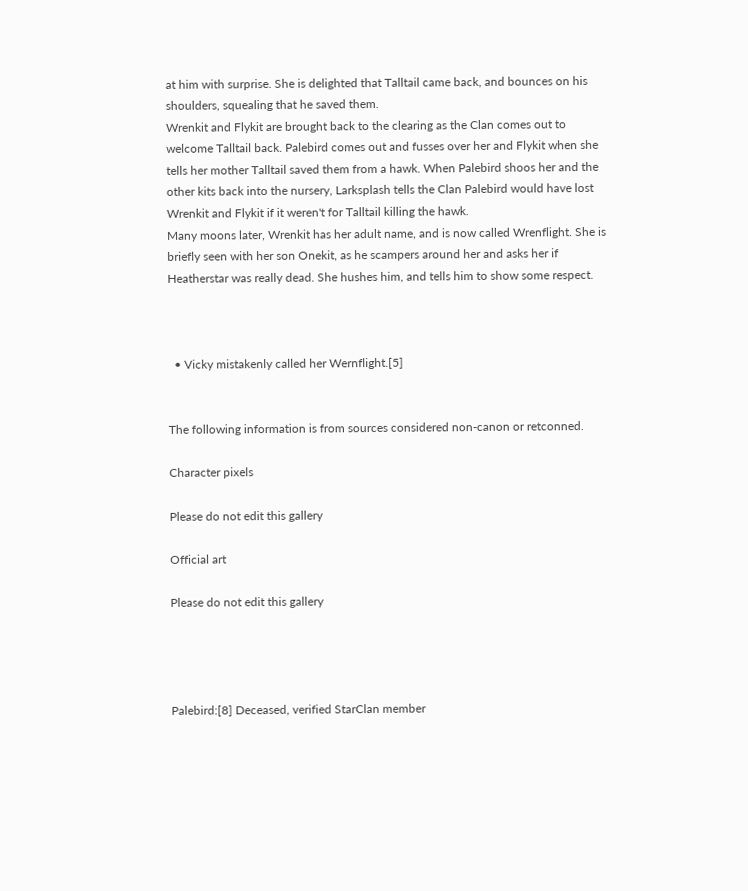at him with surprise. She is delighted that Talltail came back, and bounces on his shoulders, squealing that he saved them.
Wrenkit and Flykit are brought back to the clearing as the Clan comes out to welcome Talltail back. Palebird comes out and fusses over her and Flykit when she tells her mother Talltail saved them from a hawk. When Palebird shoos her and the other kits back into the nursery, Larksplash tells the Clan Palebird would have lost Wrenkit and Flykit if it weren't for Talltail killing the hawk.
Many moons later, Wrenkit has her adult name, and is now called Wrenflight. She is briefly seen with her son Onekit, as he scampers around her and asks her if Heatherstar was really dead. She hushes him, and tells him to show some respect.



  • Vicky mistakenly called her Wernflight.[5]


The following information is from sources considered non-canon or retconned.

Character pixels

Please do not edit this gallery

Official art

Please do not edit this gallery




Palebird:[8] Deceased, verified StarClan member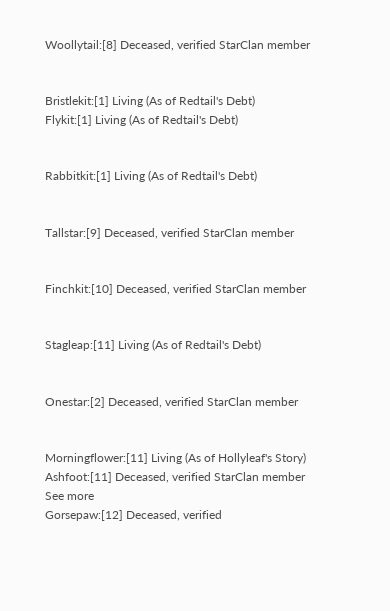Woollytail:[8] Deceased, verified StarClan member


Bristlekit:[1] Living (As of Redtail's Debt)
Flykit:[1] Living (As of Redtail's Debt)


Rabbitkit:[1] Living (As of Redtail's Debt)


Tallstar:[9] Deceased, verified StarClan member


Finchkit:[10] Deceased, verified StarClan member


Stagleap:[11] Living (As of Redtail's Debt)


Onestar:[2] Deceased, verified StarClan member


Morningflower:[11] Living (As of Hollyleaf's Story)
Ashfoot:[11] Deceased, verified StarClan member
See more
Gorsepaw:[12] Deceased, verified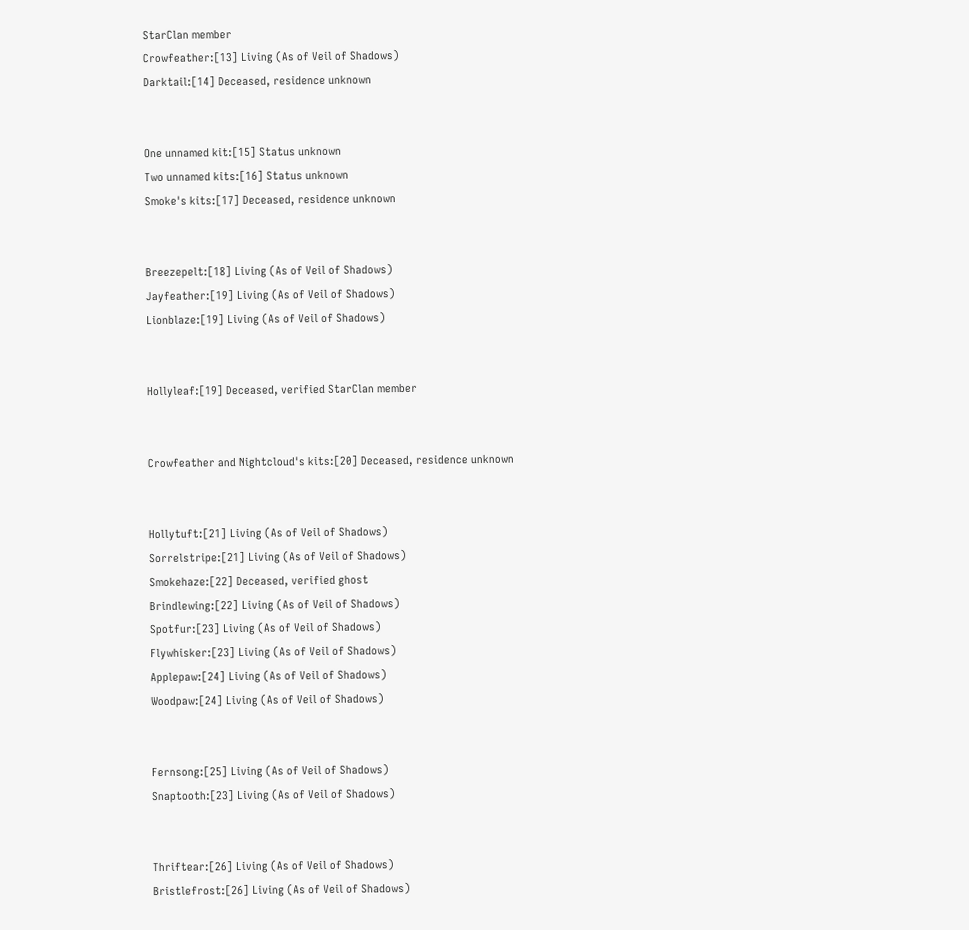StarClan member
Crowfeather:[13] Living (As of Veil of Shadows)
Darktail:[14] Deceased, residence unknown


One unnamed kit:[15] Status unknown
Two unnamed kits:[16] Status unknown
Smoke's kits:[17] Deceased, residence unknown


Breezepelt:[18] Living (As of Veil of Shadows)
Jayfeather:[19] Living (As of Veil of Shadows)
Lionblaze:[19] Living (As of Veil of Shadows)


Hollyleaf:[19] Deceased, verified StarClan member


Crowfeather and Nightcloud's kits:[20] Deceased, residence unknown


Hollytuft:[21] Living (As of Veil of Shadows)
Sorrelstripe:[21] Living (As of Veil of Shadows)
Smokehaze:[22] Deceased, verified ghost
Brindlewing:[22] Living (As of Veil of Shadows)
Spotfur:[23] Living (As of Veil of Shadows)
Flywhisker:[23] Living (As of Veil of Shadows)
Applepaw:[24] Living (As of Veil of Shadows)
Woodpaw:[24] Living (As of Veil of Shadows)


Fernsong:[25] Living (As of Veil of Shadows)
Snaptooth:[23] Living (As of Veil of Shadows)


Thriftear:[26] Living (As of Veil of Shadows)
Bristlefrost:[26] Living (As of Veil of Shadows)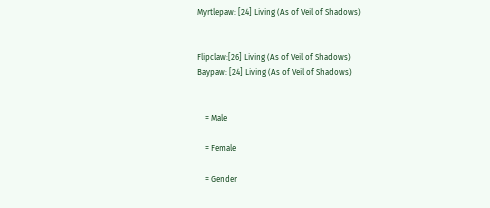Myrtlepaw: [24] Living (As of Veil of Shadows)


Flipclaw:[26] Living (As of Veil of Shadows)
Baypaw: [24] Living (As of Veil of Shadows)


    = Male

    = Female

    = Gender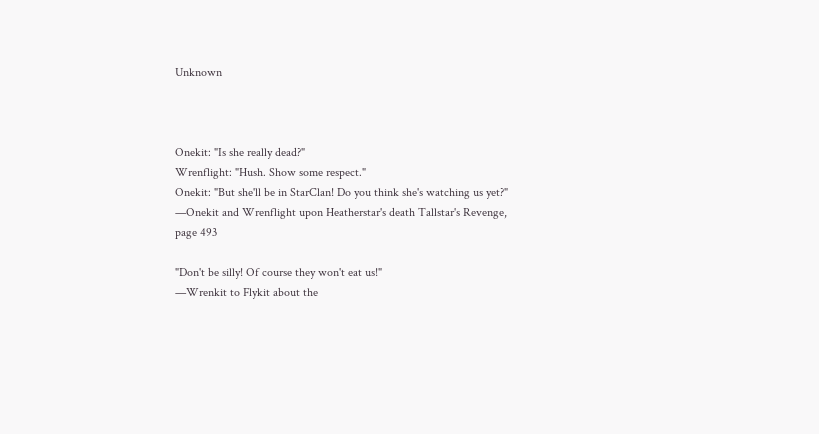Unknown



Onekit: "Is she really dead?"
Wrenflight: "Hush. Show some respect."
Onekit: "But she'll be in StarClan! Do you think she's watching us yet?"
—Onekit and Wrenflight upon Heatherstar's death Tallstar's Revenge, page 493

"Don't be silly! Of course they won't eat us!"
—Wrenkit to Flykit about the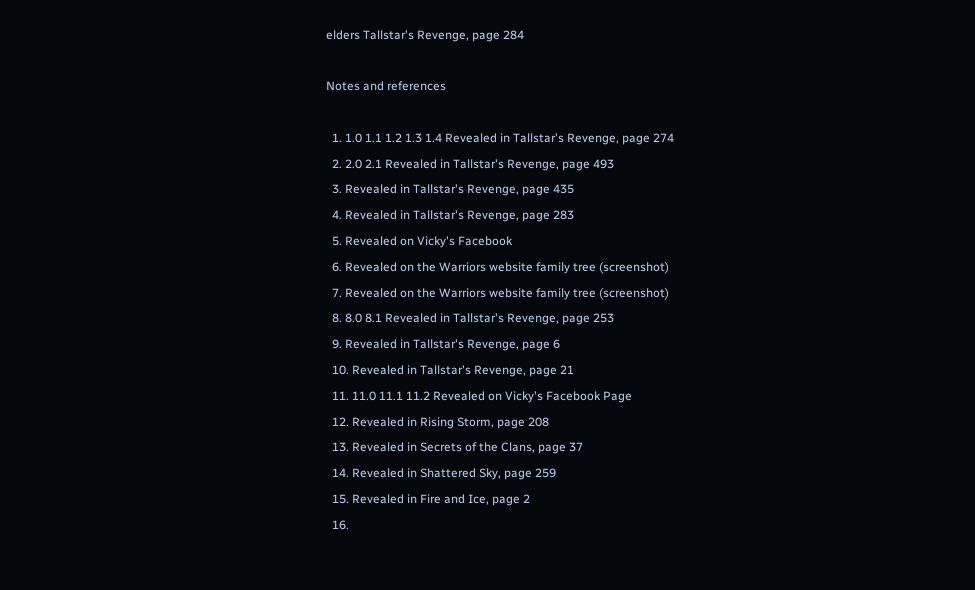elders Tallstar's Revenge, page 284

Notes and references

  1. 1.0 1.1 1.2 1.3 1.4 Revealed in Tallstar's Revenge, page 274
  2. 2.0 2.1 Revealed in Tallstar's Revenge, page 493
  3. Revealed in Tallstar's Revenge, page 435
  4. Revealed in Tallstar's Revenge, page 283
  5. Revealed on Vicky's Facebook
  6. Revealed on the Warriors website family tree (screenshot)
  7. Revealed on the Warriors website family tree (screenshot)
  8. 8.0 8.1 Revealed in Tallstar's Revenge, page 253
  9. Revealed in Tallstar's Revenge, page 6
  10. Revealed in Tallstar's Revenge, page 21
  11. 11.0 11.1 11.2 Revealed on Vicky's Facebook Page
  12. Revealed in Rising Storm, page 208
  13. Revealed in Secrets of the Clans, page 37
  14. Revealed in Shattered Sky, page 259
  15. Revealed in Fire and Ice, page 2
  16.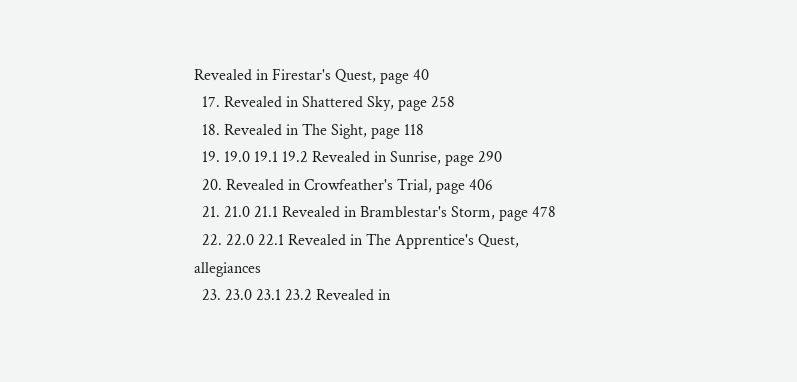Revealed in Firestar's Quest, page 40
  17. Revealed in Shattered Sky, page 258
  18. Revealed in The Sight, page 118
  19. 19.0 19.1 19.2 Revealed in Sunrise, page 290
  20. Revealed in Crowfeather's Trial, page 406
  21. 21.0 21.1 Revealed in Bramblestar's Storm, page 478
  22. 22.0 22.1 Revealed in The Apprentice's Quest, allegiances
  23. 23.0 23.1 23.2 Revealed in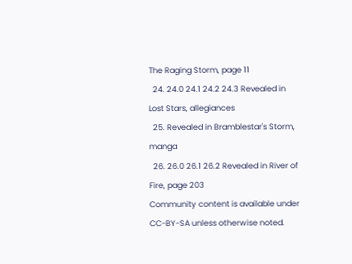The Raging Storm, page 11
  24. 24.0 24.1 24.2 24.3 Revealed in Lost Stars, allegiances
  25. Revealed in Bramblestar's Storm, manga
  26. 26.0 26.1 26.2 Revealed in River of Fire, page 203
Community content is available under CC-BY-SA unless otherwise noted.